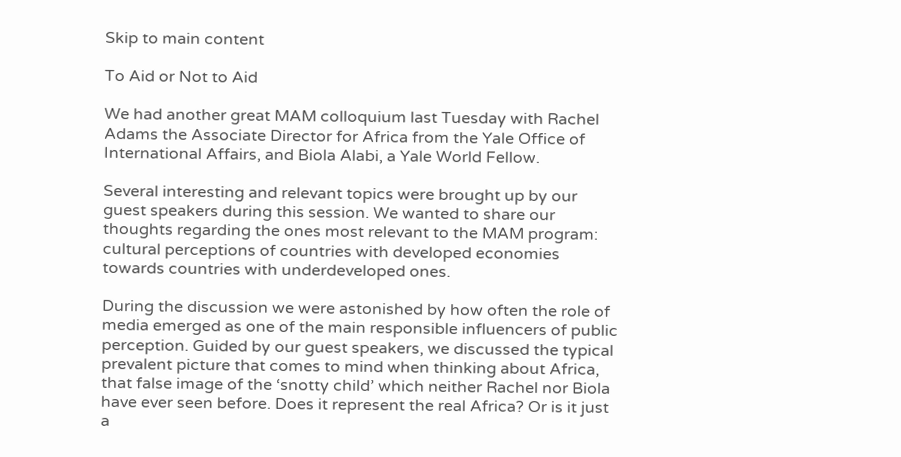Skip to main content

To Aid or Not to Aid

We had another great MAM colloquium last Tuesday with Rachel Adams the Associate Director for Africa from the Yale Office of International Affairs, and Biola Alabi, a Yale World Fellow.

Several interesting and relevant topics were brought up by our guest speakers during this session. We wanted to share our thoughts regarding the ones most relevant to the MAM program: cultural perceptions of countries with developed economies towards countries with underdeveloped ones.

During the discussion we were astonished by how often the role of media emerged as one of the main responsible influencers of public perception. Guided by our guest speakers, we discussed the typical prevalent picture that comes to mind when thinking about Africa, that false image of the ‘snotty child’ which neither Rachel nor Biola have ever seen before. Does it represent the real Africa? Or is it just a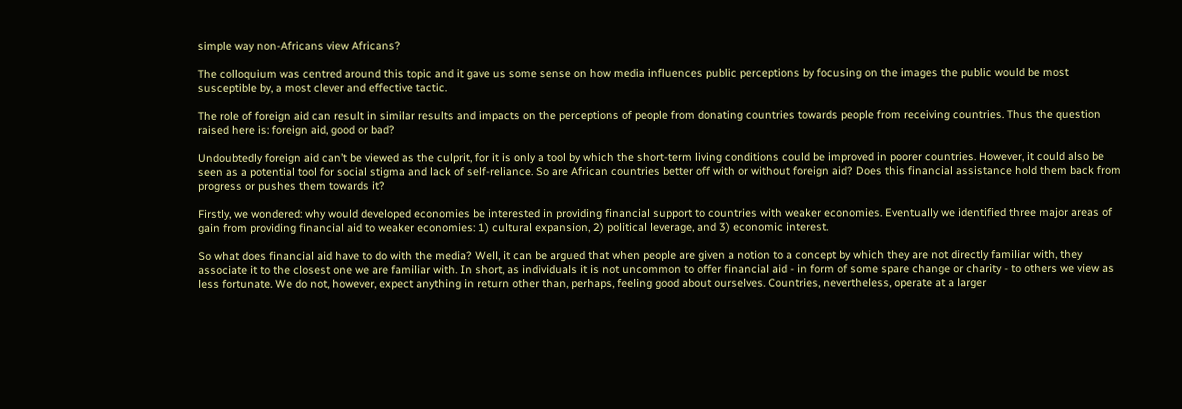simple way non-Africans view Africans?

The colloquium was centred around this topic and it gave us some sense on how media influences public perceptions by focusing on the images the public would be most susceptible by, a most clever and effective tactic.

The role of foreign aid can result in similar results and impacts on the perceptions of people from donating countries towards people from receiving countries. Thus the question raised here is: foreign aid, good or bad?

Undoubtedly foreign aid can’t be viewed as the culprit, for it is only a tool by which the short-term living conditions could be improved in poorer countries. However, it could also be seen as a potential tool for social stigma and lack of self-reliance. So are African countries better off with or without foreign aid? Does this financial assistance hold them back from progress or pushes them towards it?

Firstly, we wondered: why would developed economies be interested in providing financial support to countries with weaker economies. Eventually we identified three major areas of gain from providing financial aid to weaker economies: 1) cultural expansion, 2) political leverage, and 3) economic interest.

So what does financial aid have to do with the media? Well, it can be argued that when people are given a notion to a concept by which they are not directly familiar with, they associate it to the closest one we are familiar with. In short, as individuals it is not uncommon to offer financial aid - in form of some spare change or charity - to others we view as less fortunate. We do not, however, expect anything in return other than, perhaps, feeling good about ourselves. Countries, nevertheless, operate at a larger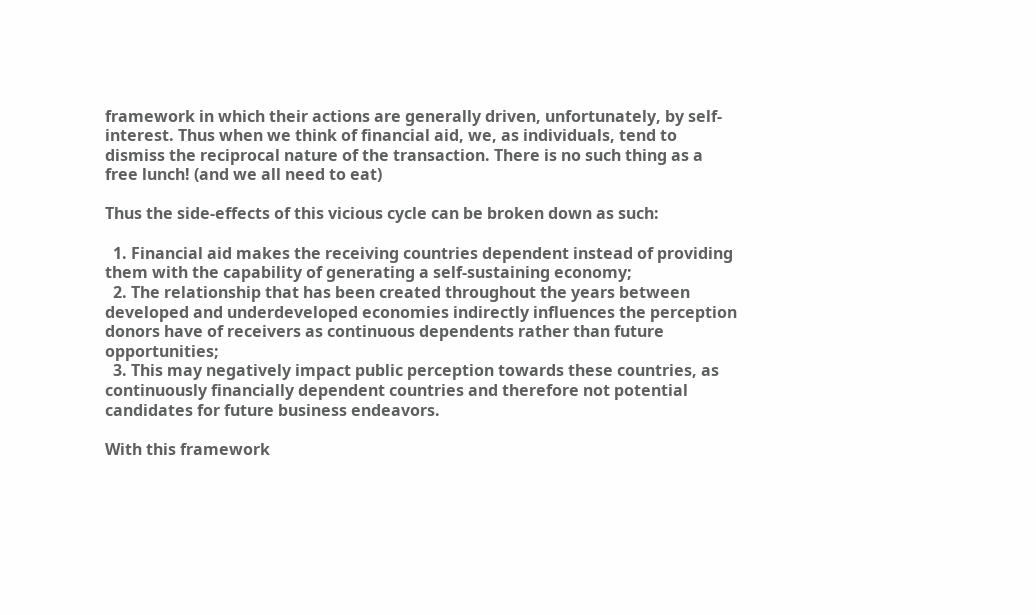framework in which their actions are generally driven, unfortunately, by self-interest. Thus when we think of financial aid, we, as individuals, tend to dismiss the reciprocal nature of the transaction. There is no such thing as a free lunch! (and we all need to eat)

Thus the side-effects of this vicious cycle can be broken down as such:

  1. Financial aid makes the receiving countries dependent instead of providing them with the capability of generating a self-sustaining economy;
  2. The relationship that has been created throughout the years between developed and underdeveloped economies indirectly influences the perception donors have of receivers as continuous dependents rather than future opportunities;
  3. This may negatively impact public perception towards these countries, as continuously financially dependent countries and therefore not potential candidates for future business endeavors.

With this framework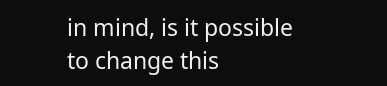in mind, is it possible to change this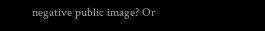negative public image? Or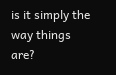is it simply the way things are?